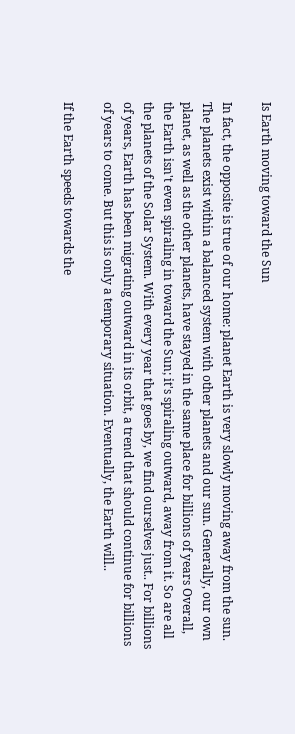Is Earth moving toward the Sun

In fact, the opposite is true of our home: planet Earth is very slowly moving away from the sun. The planets exist within a balanced system with other planets and our sun. Generally, our own planet, as well as the other planets, have stayed in the same place for billions of years Overall, the Earth isn't even spiraling in toward the Sun; it's spiraling outward, away from it. So are all the planets of the Solar System. With every year that goes by, we find ourselves just.. For billions of years, Earth has been migrating outward in its orbit, a trend that should continue for billions of years to come. But this is only a temporary situation. Eventually, the Earth will..

If the Earth speeds towards the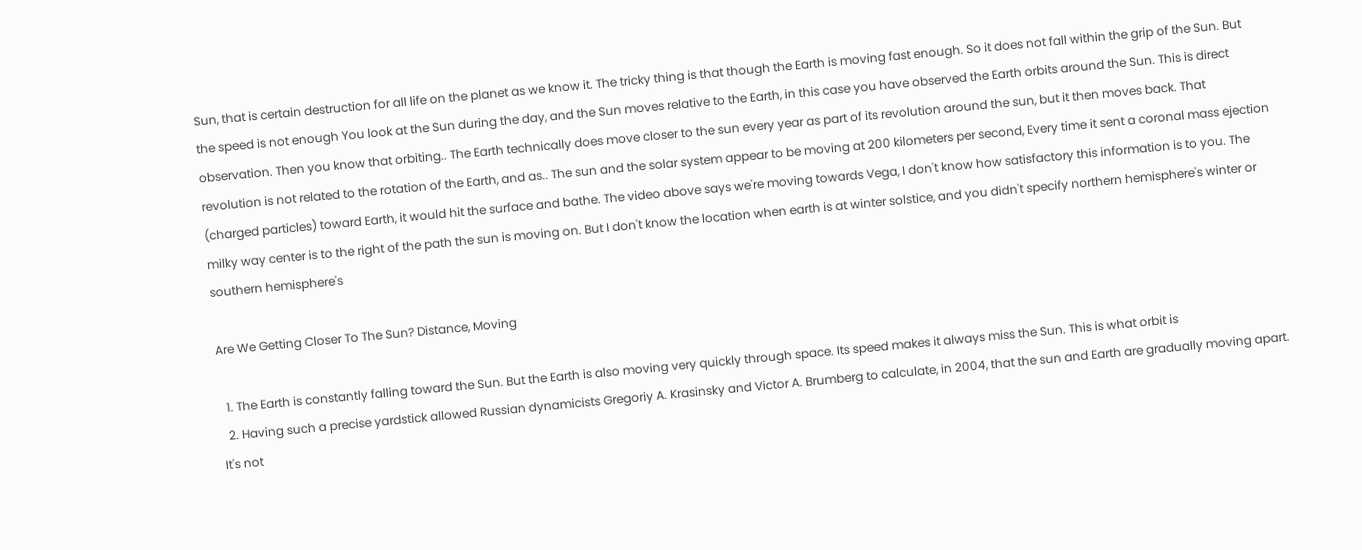Sun, that is certain destruction for all life on the planet as we know it. The tricky thing is that though the Earth is moving fast enough. So it does not fall within the grip of the Sun. But the speed is not enough You look at the Sun during the day, and the Sun moves relative to the Earth, in this case you have observed the Earth orbits around the Sun. This is direct observation. Then you know that orbiting.. The Earth technically does move closer to the sun every year as part of its revolution around the sun, but it then moves back. That revolution is not related to the rotation of the Earth, and as.. The sun and the solar system appear to be moving at 200 kilometers per second, Every time it sent a coronal mass ejection (charged particles) toward Earth, it would hit the surface and bathe. The video above says we're moving towards Vega, I don't know how satisfactory this information is to you. The milky way center is to the right of the path the sun is moving on. But I don't know the location when earth is at winter solstice, and you didn't specify northern hemisphere's winter or southern hemisphere's

Are We Getting Closer To The Sun? Distance, Moving

  1. The Earth is constantly falling toward the Sun. But the Earth is also moving very quickly through space. Its speed makes it always miss the Sun. This is what orbit is
  2. Having such a precise yardstick allowed Russian dynamicists Gregoriy A. Krasinsky and Victor A. Brumberg to calculate, in 2004, that the sun and Earth are gradually moving apart. It's not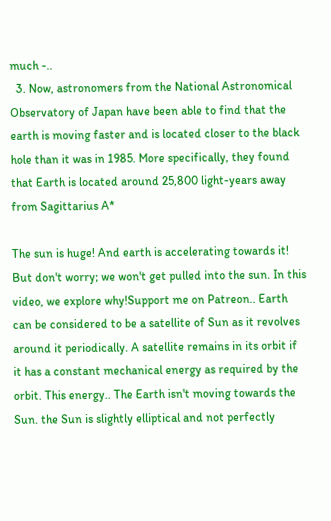much -..
  3. Now, astronomers from the National Astronomical Observatory of Japan have been able to find that the earth is moving faster and is located closer to the black hole than it was in 1985. More specifically, they found that Earth is located around 25,800 light-years away from Sagittarius A*

The sun is huge! And earth is accelerating towards it! But don't worry; we won't get pulled into the sun. In this video, we explore why!Support me on Patreon.. Earth can be considered to be a satellite of Sun as it revolves around it periodically. A satellite remains in its orbit if it has a constant mechanical energy as required by the orbit. This energy.. The Earth isn't moving towards the Sun. the Sun is slightly elliptical and not perfectly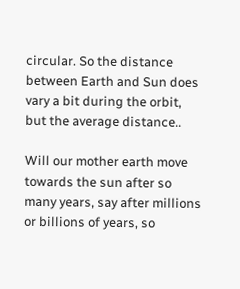circular. So the distance between Earth and Sun does vary a bit during the orbit, but the average distance..

Will our mother earth move towards the sun after so many years, say after millions or billions of years, so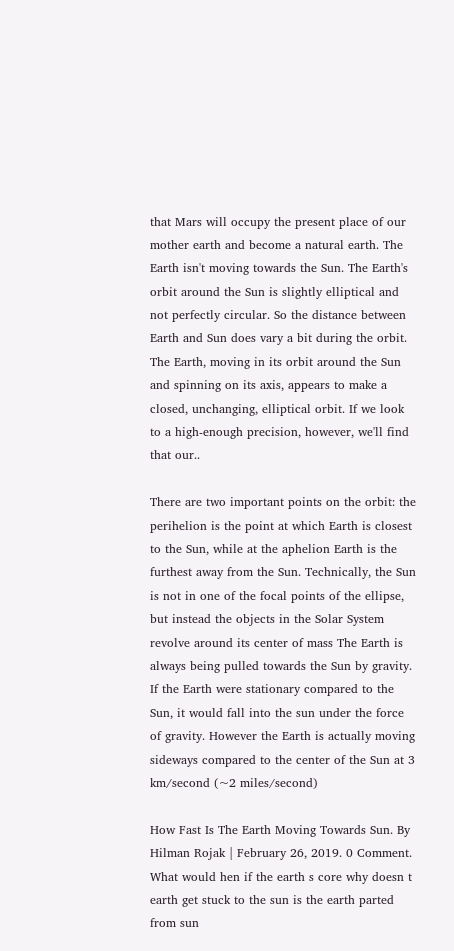that Mars will occupy the present place of our mother earth and become a natural earth. The Earth isn't moving towards the Sun. The Earth's orbit around the Sun is slightly elliptical and not perfectly circular. So the distance between Earth and Sun does vary a bit during the orbit. The Earth, moving in its orbit around the Sun and spinning on its axis, appears to make a closed, unchanging, elliptical orbit. If we look to a high-enough precision, however, we'll find that our..

There are two important points on the orbit: the perihelion is the point at which Earth is closest to the Sun, while at the aphelion Earth is the furthest away from the Sun. Technically, the Sun is not in one of the focal points of the ellipse, but instead the objects in the Solar System revolve around its center of mass The Earth is always being pulled towards the Sun by gravity. If the Earth were stationary compared to the Sun, it would fall into the sun under the force of gravity. However the Earth is actually moving sideways compared to the center of the Sun at 3 km/second (~2 miles/second)

How Fast Is The Earth Moving Towards Sun. By Hilman Rojak | February 26, 2019. 0 Comment. What would hen if the earth s core why doesn t earth get stuck to the sun is the earth parted from sun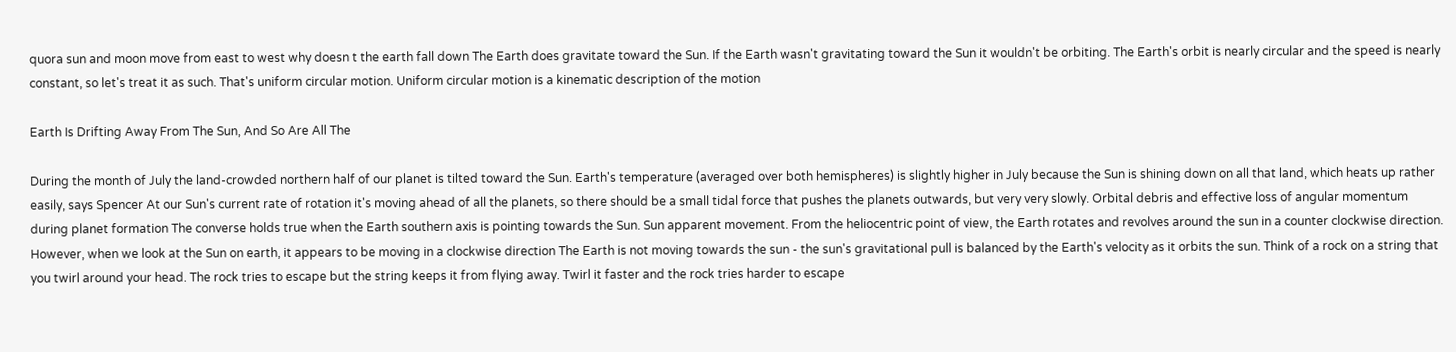quora sun and moon move from east to west why doesn t the earth fall down The Earth does gravitate toward the Sun. If the Earth wasn't gravitating toward the Sun it wouldn't be orbiting. The Earth's orbit is nearly circular and the speed is nearly constant, so let's treat it as such. That's uniform circular motion. Uniform circular motion is a kinematic description of the motion

Earth Is Drifting Away From The Sun, And So Are All The

During the month of July the land-crowded northern half of our planet is tilted toward the Sun. Earth's temperature (averaged over both hemispheres) is slightly higher in July because the Sun is shining down on all that land, which heats up rather easily, says Spencer At our Sun's current rate of rotation it's moving ahead of all the planets, so there should be a small tidal force that pushes the planets outwards, but very very slowly. Orbital debris and effective loss of angular momentum during planet formation The converse holds true when the Earth southern axis is pointing towards the Sun. Sun apparent movement. From the heliocentric point of view, the Earth rotates and revolves around the sun in a counter clockwise direction. However, when we look at the Sun on earth, it appears to be moving in a clockwise direction The Earth is not moving towards the sun - the sun's gravitational pull is balanced by the Earth's velocity as it orbits the sun. Think of a rock on a string that you twirl around your head. The rock tries to escape but the string keeps it from flying away. Twirl it faster and the rock tries harder to escape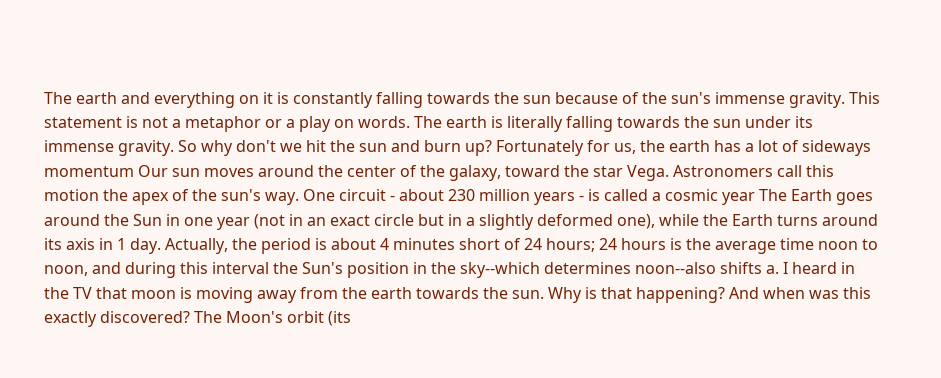The earth and everything on it is constantly falling towards the sun because of the sun's immense gravity. This statement is not a metaphor or a play on words. The earth is literally falling towards the sun under its immense gravity. So why don't we hit the sun and burn up? Fortunately for us, the earth has a lot of sideways momentum Our sun moves around the center of the galaxy, toward the star Vega. Astronomers call this motion the apex of the sun's way. One circuit - about 230 million years - is called a cosmic year The Earth goes around the Sun in one year (not in an exact circle but in a slightly deformed one), while the Earth turns around its axis in 1 day. Actually, the period is about 4 minutes short of 24 hours; 24 hours is the average time noon to noon, and during this interval the Sun's position in the sky--which determines noon--also shifts a. I heard in the TV that moon is moving away from the earth towards the sun. Why is that happening? And when was this exactly discovered? The Moon's orbit (its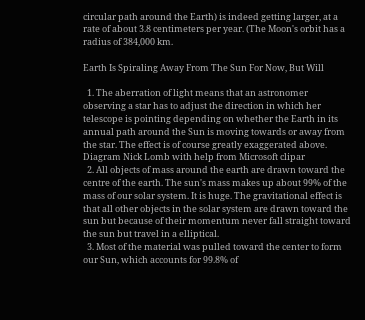circular path around the Earth) is indeed getting larger, at a rate of about 3.8 centimeters per year. (The Moon's orbit has a radius of 384,000 km.

Earth Is Spiraling Away From The Sun For Now, But Will

  1. The aberration of light means that an astronomer observing a star has to adjust the direction in which her telescope is pointing depending on whether the Earth in its annual path around the Sun is moving towards or away from the star. The effect is of course greatly exaggerated above. Diagram Nick Lomb with help from Microsoft clipar
  2. All objects of mass around the earth are drawn toward the centre of the earth. The sun's mass makes up about 99% of the mass of our solar system. It is huge. The gravitational effect is that all other objects in the solar system are drawn toward the sun but because of their momentum never fall straight toward the sun but travel in a elliptical.
  3. Most of the material was pulled toward the center to form our Sun, which accounts for 99.8% of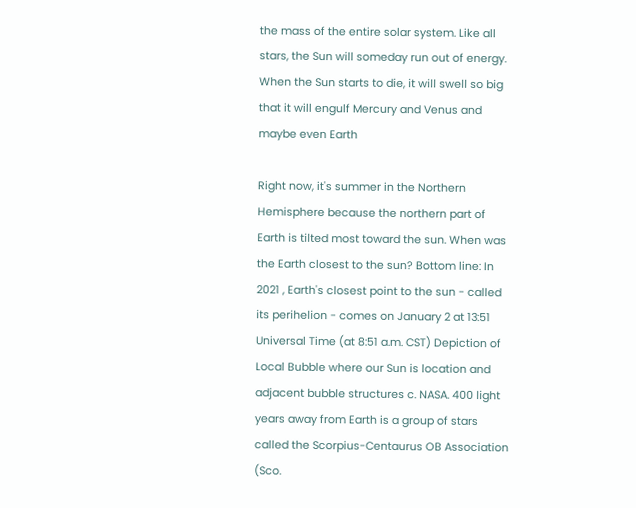the mass of the entire solar system. Like all stars, the Sun will someday run out of energy. When the Sun starts to die, it will swell so big that it will engulf Mercury and Venus and maybe even Earth

Right now, it's summer in the Northern Hemisphere because the northern part of Earth is tilted most toward the sun. When was the Earth closest to the sun? Bottom line: In 2021 , Earth's closest point to the sun - called its perihelion - comes on January 2 at 13:51 Universal Time (at 8:51 a.m. CST) Depiction of Local Bubble where our Sun is location and adjacent bubble structures c. NASA. 400 light years away from Earth is a group of stars called the Scorpius-Centaurus OB Association (Sco.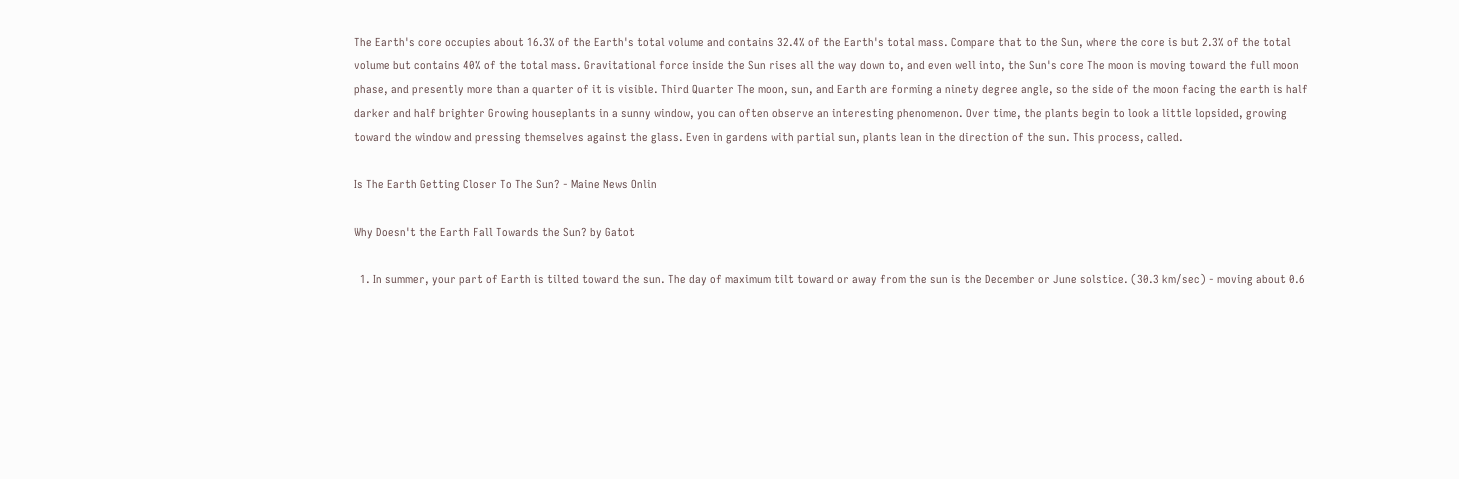The Earth's core occupies about 16.3% of the Earth's total volume and contains 32.4% of the Earth's total mass. Compare that to the Sun, where the core is but 2.3% of the total volume but contains 40% of the total mass. Gravitational force inside the Sun rises all the way down to, and even well into, the Sun's core The moon is moving toward the full moon phase, and presently more than a quarter of it is visible. Third Quarter The moon, sun, and Earth are forming a ninety degree angle, so the side of the moon facing the earth is half darker and half brighter Growing houseplants in a sunny window, you can often observe an interesting phenomenon. Over time, the plants begin to look a little lopsided, growing toward the window and pressing themselves against the glass. Even in gardens with partial sun, plants lean in the direction of the sun. This process, called.

Is The Earth Getting Closer To The Sun? - Maine News Onlin

Why Doesn't the Earth Fall Towards the Sun? by Gatot

  1. In summer, your part of Earth is tilted toward the sun. The day of maximum tilt toward or away from the sun is the December or June solstice. (30.3 km/sec) - moving about 0.6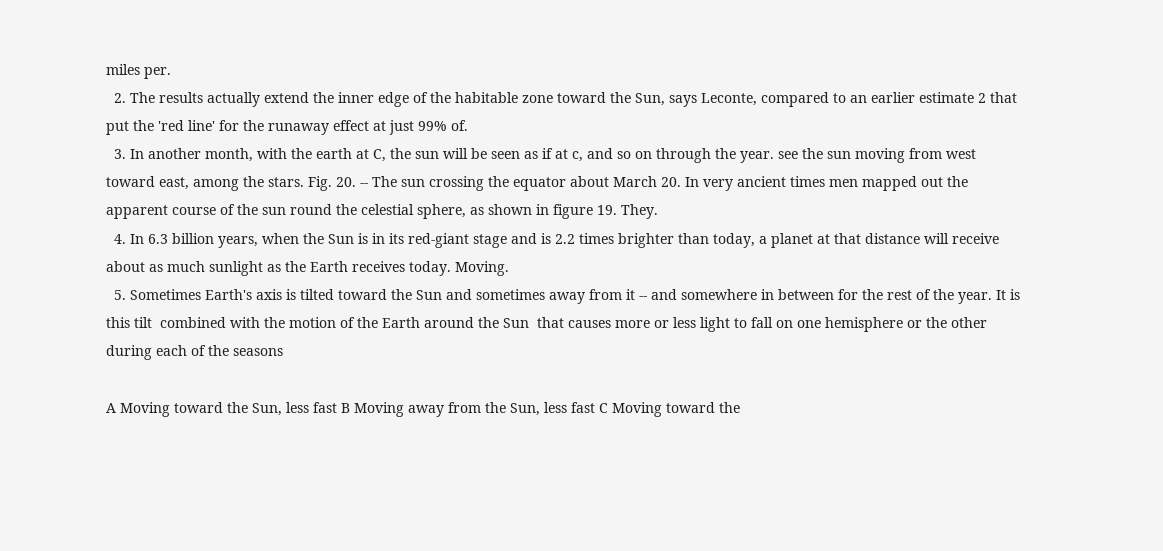miles per.
  2. The results actually extend the inner edge of the habitable zone toward the Sun, says Leconte, compared to an earlier estimate 2 that put the 'red line' for the runaway effect at just 99% of.
  3. In another month, with the earth at C, the sun will be seen as if at c, and so on through the year. see the sun moving from west toward east, among the stars. Fig. 20. -- The sun crossing the equator about March 20. In very ancient times men mapped out the apparent course of the sun round the celestial sphere, as shown in figure 19. They.
  4. In 6.3 billion years, when the Sun is in its red-giant stage and is 2.2 times brighter than today, a planet at that distance will receive about as much sunlight as the Earth receives today. Moving.
  5. Sometimes Earth's axis is tilted toward the Sun and sometimes away from it -- and somewhere in between for the rest of the year. It is this tilt  combined with the motion of the Earth around the Sun  that causes more or less light to fall on one hemisphere or the other during each of the seasons

A Moving toward the Sun, less fast B Moving away from the Sun, less fast C Moving toward the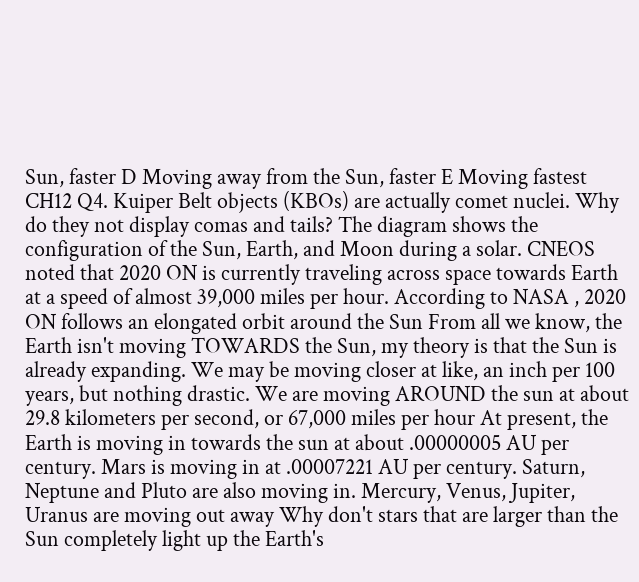Sun, faster D Moving away from the Sun, faster E Moving fastest CH12 Q4. Kuiper Belt objects (KBOs) are actually comet nuclei. Why do they not display comas and tails? The diagram shows the configuration of the Sun, Earth, and Moon during a solar. CNEOS noted that 2020 ON is currently traveling across space towards Earth at a speed of almost 39,000 miles per hour. According to NASA , 2020 ON follows an elongated orbit around the Sun From all we know, the Earth isn't moving TOWARDS the Sun, my theory is that the Sun is already expanding. We may be moving closer at like, an inch per 100 years, but nothing drastic. We are moving AROUND the sun at about 29.8 kilometers per second, or 67,000 miles per hour At present, the Earth is moving in towards the sun at about .00000005 AU per century. Mars is moving in at .00007221 AU per century. Saturn, Neptune and Pluto are also moving in. Mercury, Venus, Jupiter, Uranus are moving out away Why don't stars that are larger than the Sun completely light up the Earth's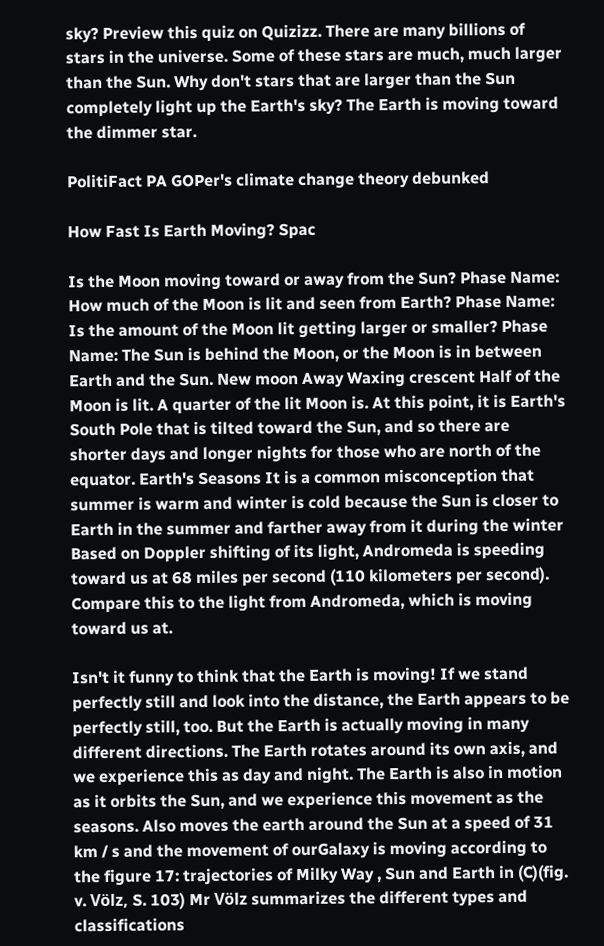sky? Preview this quiz on Quizizz. There are many billions of stars in the universe. Some of these stars are much, much larger than the Sun. Why don't stars that are larger than the Sun completely light up the Earth's sky? The Earth is moving toward the dimmer star.

PolitiFact PA GOPer's climate change theory debunked

How Fast Is Earth Moving? Spac

Is the Moon moving toward or away from the Sun? Phase Name: How much of the Moon is lit and seen from Earth? Phase Name: Is the amount of the Moon lit getting larger or smaller? Phase Name: The Sun is behind the Moon, or the Moon is in between Earth and the Sun. New moon Away Waxing crescent Half of the Moon is lit. A quarter of the lit Moon is. At this point, it is Earth's South Pole that is tilted toward the Sun, and so there are shorter days and longer nights for those who are north of the equator. Earth's Seasons It is a common misconception that summer is warm and winter is cold because the Sun is closer to Earth in the summer and farther away from it during the winter Based on Doppler shifting of its light, Andromeda is speeding toward us at 68 miles per second (110 kilometers per second). Compare this to the light from Andromeda, which is moving toward us at.

Isn't it funny to think that the Earth is moving! If we stand perfectly still and look into the distance, the Earth appears to be perfectly still, too. But the Earth is actually moving in many different directions. The Earth rotates around its own axis, and we experience this as day and night. The Earth is also in motion as it orbits the Sun, and we experience this movement as the seasons. Also moves the earth around the Sun at a speed of 31 km / s and the movement of ourGalaxy is moving according to the figure 17: trajectories of Milky Way , Sun and Earth in (C)(fig. v. Völz, S. 103) Mr Völz summarizes the different types and classifications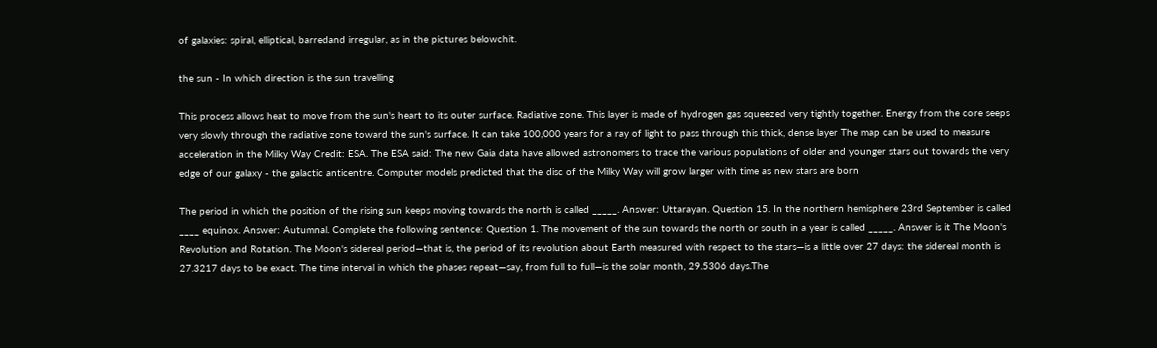of galaxies: spiral, elliptical, barredand irregular, as in the pictures belowchit.

the sun - In which direction is the sun travelling

This process allows heat to move from the sun's heart to its outer surface. Radiative zone. This layer is made of hydrogen gas squeezed very tightly together. Energy from the core seeps very slowly through the radiative zone toward the sun's surface. It can take 100,000 years for a ray of light to pass through this thick, dense layer The map can be used to measure acceleration in the Milky Way Credit: ESA. The ESA said: The new Gaia data have allowed astronomers to trace the various populations of older and younger stars out towards the very edge of our galaxy - the galactic anticentre. Computer models predicted that the disc of the Milky Way will grow larger with time as new stars are born

The period in which the position of the rising sun keeps moving towards the north is called _____. Answer: Uttarayan. Question 15. In the northern hemisphere 23rd September is called ____ equinox. Answer: Autumnal. Complete the following sentence: Question 1. The movement of the sun towards the north or south in a year is called _____. Answer is it The Moon's Revolution and Rotation. The Moon's sidereal period—that is, the period of its revolution about Earth measured with respect to the stars—is a little over 27 days: the sidereal month is 27.3217 days to be exact. The time interval in which the phases repeat—say, from full to full—is the solar month, 29.5306 days.The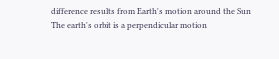difference results from Earth's motion around the Sun The earth's orbit is a perpendicular motion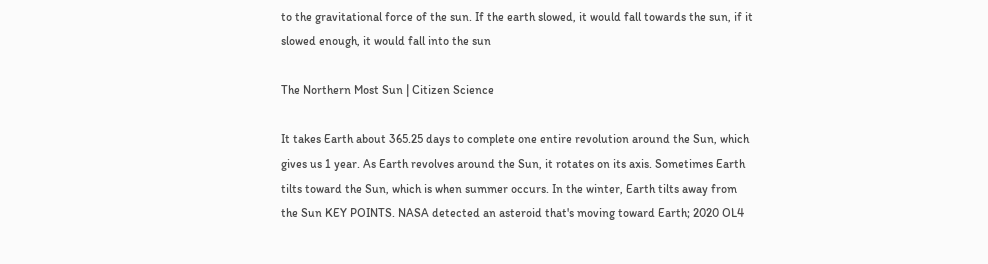to the gravitational force of the sun. If the earth slowed, it would fall towards the sun, if it slowed enough, it would fall into the sun

The Northern Most Sun | Citizen Science

It takes Earth about 365.25 days to complete one entire revolution around the Sun, which gives us 1 year. As Earth revolves around the Sun, it rotates on its axis. Sometimes Earth tilts toward the Sun, which is when summer occurs. In the winter, Earth tilts away from the Sun KEY POINTS. NASA detected an asteroid that's moving toward Earth; 2020 OL4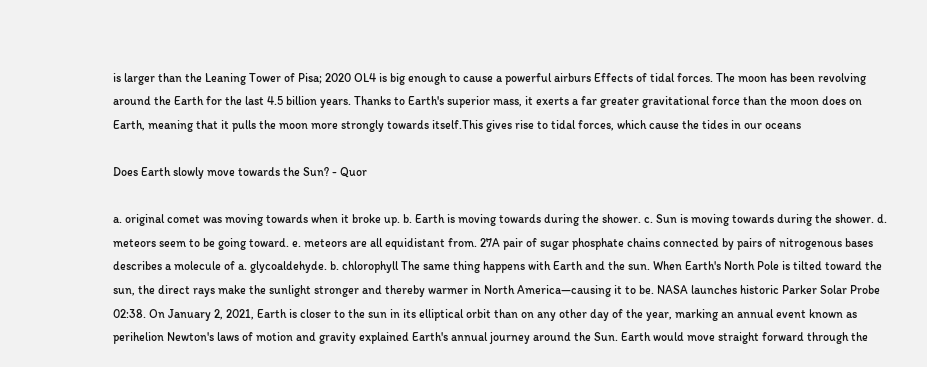is larger than the Leaning Tower of Pisa; 2020 OL4 is big enough to cause a powerful airburs Effects of tidal forces. The moon has been revolving around the Earth for the last 4.5 billion years. Thanks to Earth's superior mass, it exerts a far greater gravitational force than the moon does on Earth, meaning that it pulls the moon more strongly towards itself.This gives rise to tidal forces, which cause the tides in our oceans

Does Earth slowly move towards the Sun? - Quor

a. original comet was moving towards when it broke up. b. Earth is moving towards during the shower. c. Sun is moving towards during the shower. d. meteors seem to be going toward. e. meteors are all equidistant from. 27A pair of sugar phosphate chains connected by pairs of nitrogenous bases describes a molecule of a. glycoaldehyde. b. chlorophyll The same thing happens with Earth and the sun. When Earth's North Pole is tilted toward the sun, the direct rays make the sunlight stronger and thereby warmer in North America—causing it to be. NASA launches historic Parker Solar Probe 02:38. On January 2, 2021, Earth is closer to the sun in its elliptical orbit than on any other day of the year, marking an annual event known as perihelion Newton's laws of motion and gravity explained Earth's annual journey around the Sun. Earth would move straight forward through the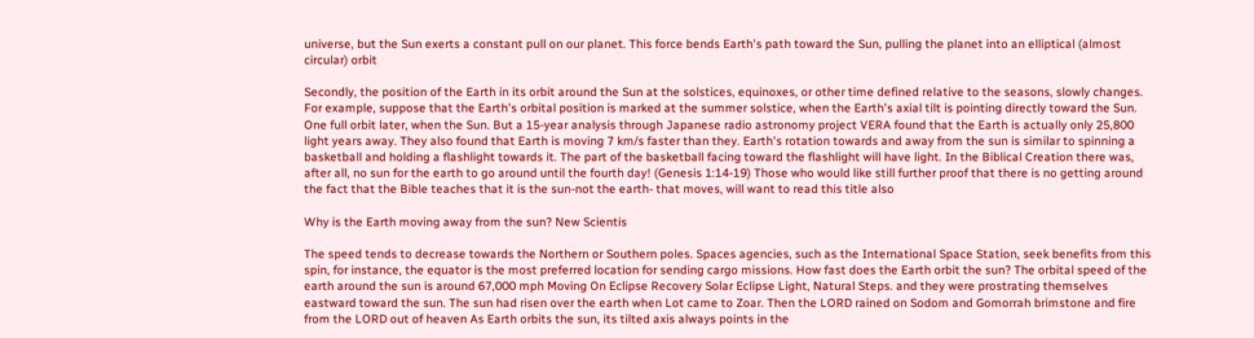universe, but the Sun exerts a constant pull on our planet. This force bends Earth's path toward the Sun, pulling the planet into an elliptical (almost circular) orbit

Secondly, the position of the Earth in its orbit around the Sun at the solstices, equinoxes, or other time defined relative to the seasons, slowly changes. For example, suppose that the Earth's orbital position is marked at the summer solstice, when the Earth's axial tilt is pointing directly toward the Sun. One full orbit later, when the Sun. But a 15-year analysis through Japanese radio astronomy project VERA found that the Earth is actually only 25,800 light years away. They also found that Earth is moving 7 km/s faster than they. Earth's rotation towards and away from the sun is similar to spinning a basketball and holding a flashlight towards it. The part of the basketball facing toward the flashlight will have light. In the Biblical Creation there was, after all, no sun for the earth to go around until the fourth day! (Genesis 1:14-19) Those who would like still further proof that there is no getting around the fact that the Bible teaches that it is the sun-not the earth- that moves, will want to read this title also

Why is the Earth moving away from the sun? New Scientis

The speed tends to decrease towards the Northern or Southern poles. Spaces agencies, such as the International Space Station, seek benefits from this spin, for instance, the equator is the most preferred location for sending cargo missions. How fast does the Earth orbit the sun? The orbital speed of the earth around the sun is around 67,000 mph Moving On Eclipse Recovery Solar Eclipse Light, Natural Steps. and they were prostrating themselves eastward toward the sun. The sun had risen over the earth when Lot came to Zoar. Then the LORD rained on Sodom and Gomorrah brimstone and fire from the LORD out of heaven As Earth orbits the sun, its tilted axis always points in the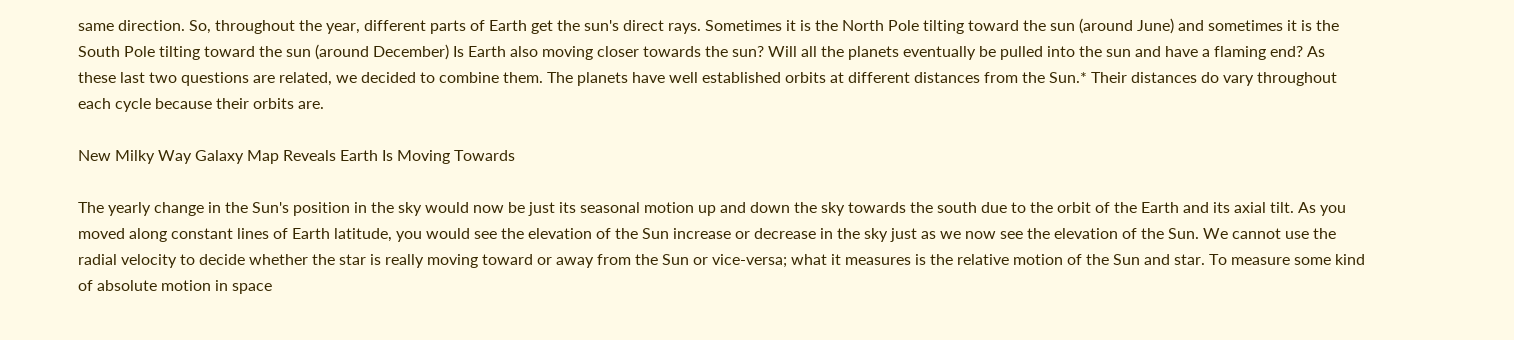same direction. So, throughout the year, different parts of Earth get the sun's direct rays. Sometimes it is the North Pole tilting toward the sun (around June) and sometimes it is the South Pole tilting toward the sun (around December) Is Earth also moving closer towards the sun? Will all the planets eventually be pulled into the sun and have a flaming end? As these last two questions are related, we decided to combine them. The planets have well established orbits at different distances from the Sun.* Their distances do vary throughout each cycle because their orbits are.

New Milky Way Galaxy Map Reveals Earth Is Moving Towards

The yearly change in the Sun's position in the sky would now be just its seasonal motion up and down the sky towards the south due to the orbit of the Earth and its axial tilt. As you moved along constant lines of Earth latitude, you would see the elevation of the Sun increase or decrease in the sky just as we now see the elevation of the Sun. We cannot use the radial velocity to decide whether the star is really moving toward or away from the Sun or vice-versa; what it measures is the relative motion of the Sun and star. To measure some kind of absolute motion in space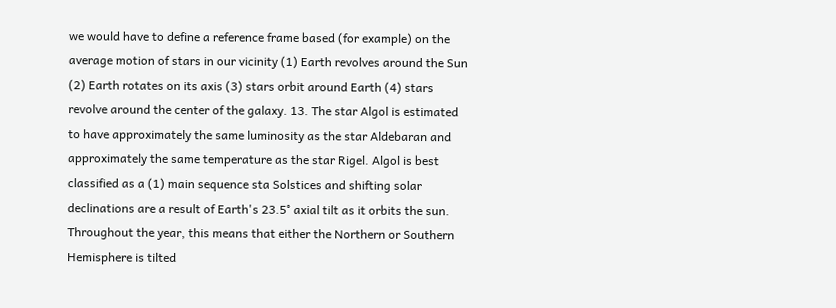we would have to define a reference frame based (for example) on the average motion of stars in our vicinity (1) Earth revolves around the Sun (2) Earth rotates on its axis (3) stars orbit around Earth (4) stars revolve around the center of the galaxy. 13. The star Algol is estimated to have approximately the same luminosity as the star Aldebaran and approximately the same temperature as the star Rigel. Algol is best classified as a (1) main sequence sta Solstices and shifting solar declinations are a result of Earth's 23.5° axial tilt as it orbits the sun. Throughout the year, this means that either the Northern or Southern Hemisphere is tilted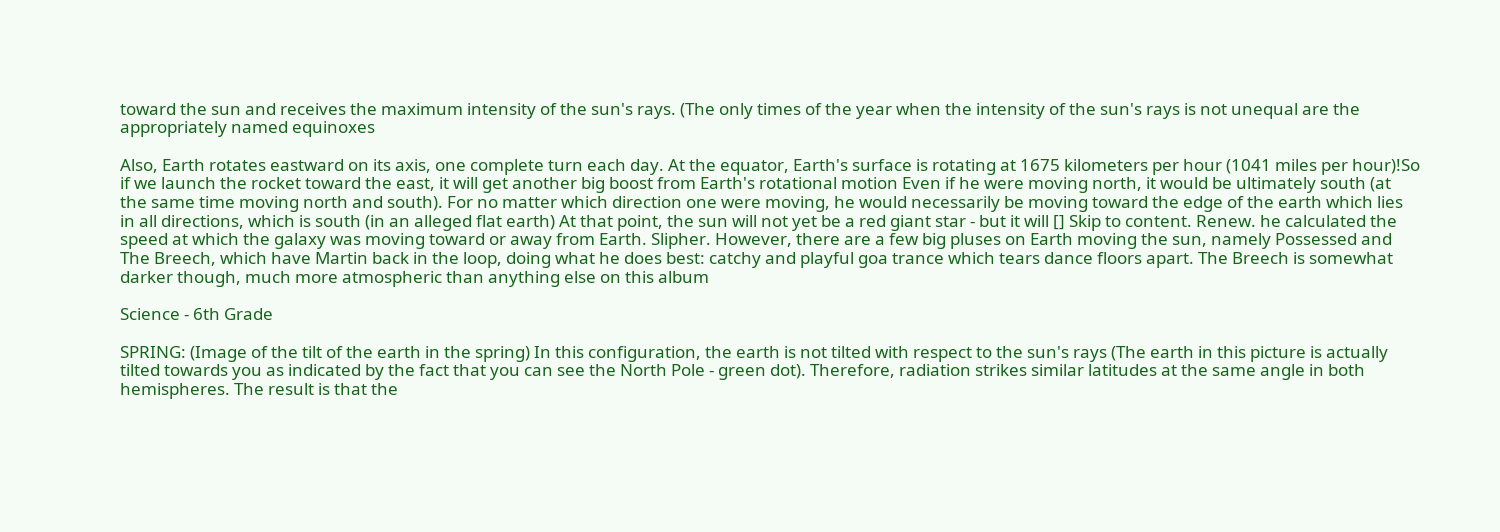toward the sun and receives the maximum intensity of the sun's rays. (The only times of the year when the intensity of the sun's rays is not unequal are the appropriately named equinoxes

Also, Earth rotates eastward on its axis, one complete turn each day. At the equator, Earth's surface is rotating at 1675 kilometers per hour (1041 miles per hour)!So if we launch the rocket toward the east, it will get another big boost from Earth's rotational motion Even if he were moving north, it would be ultimately south (at the same time moving north and south). For no matter which direction one were moving, he would necessarily be moving toward the edge of the earth which lies in all directions, which is south (in an alleged flat earth) At that point, the sun will not yet be a red giant star - but it will [] Skip to content. Renew. he calculated the speed at which the galaxy was moving toward or away from Earth. Slipher. However, there are a few big pluses on Earth moving the sun, namely Possessed and The Breech, which have Martin back in the loop, doing what he does best: catchy and playful goa trance which tears dance floors apart. The Breech is somewhat darker though, much more atmospheric than anything else on this album

Science - 6th Grade

SPRING: (Image of the tilt of the earth in the spring) In this configuration, the earth is not tilted with respect to the sun's rays (The earth in this picture is actually tilted towards you as indicated by the fact that you can see the North Pole - green dot). Therefore, radiation strikes similar latitudes at the same angle in both hemispheres. The result is that the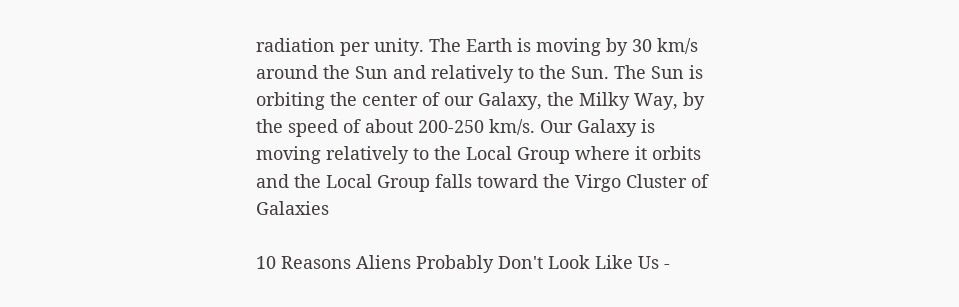radiation per unity. The Earth is moving by 30 km/s around the Sun and relatively to the Sun. The Sun is orbiting the center of our Galaxy, the Milky Way, by the speed of about 200-250 km/s. Our Galaxy is moving relatively to the Local Group where it orbits and the Local Group falls toward the Virgo Cluster of Galaxies

10 Reasons Aliens Probably Don't Look Like Us -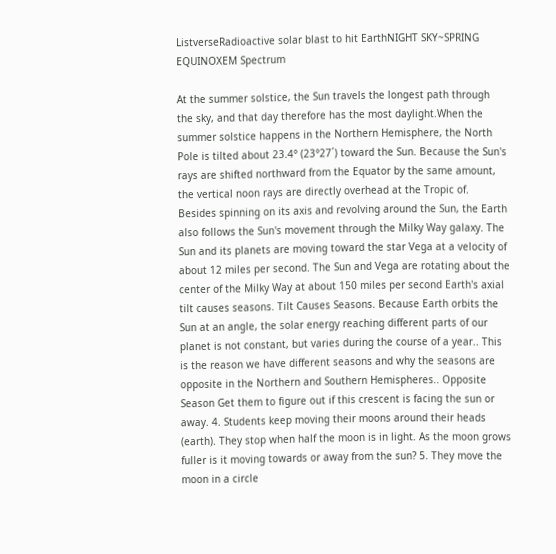ListverseRadioactive solar blast to hit EarthNIGHT SKY~SPRING EQUINOXEM Spectrum

At the summer solstice, the Sun travels the longest path through the sky, and that day therefore has the most daylight.When the summer solstice happens in the Northern Hemisphere, the North Pole is tilted about 23.4° (23°27´) toward the Sun. Because the Sun's rays are shifted northward from the Equator by the same amount, the vertical noon rays are directly overhead at the Tropic of. Besides spinning on its axis and revolving around the Sun, the Earth also follows the Sun's movement through the Milky Way galaxy. The Sun and its planets are moving toward the star Vega at a velocity of about 12 miles per second. The Sun and Vega are rotating about the center of the Milky Way at about 150 miles per second Earth's axial tilt causes seasons. Tilt Causes Seasons. Because Earth orbits the Sun at an angle, the solar energy reaching different parts of our planet is not constant, but varies during the course of a year.. This is the reason we have different seasons and why the seasons are opposite in the Northern and Southern Hemispheres.. Opposite Season Get them to figure out if this crescent is facing the sun or away. 4. Students keep moving their moons around their heads (earth). They stop when half the moon is in light. As the moon grows fuller is it moving towards or away from the sun? 5. They move the moon in a circle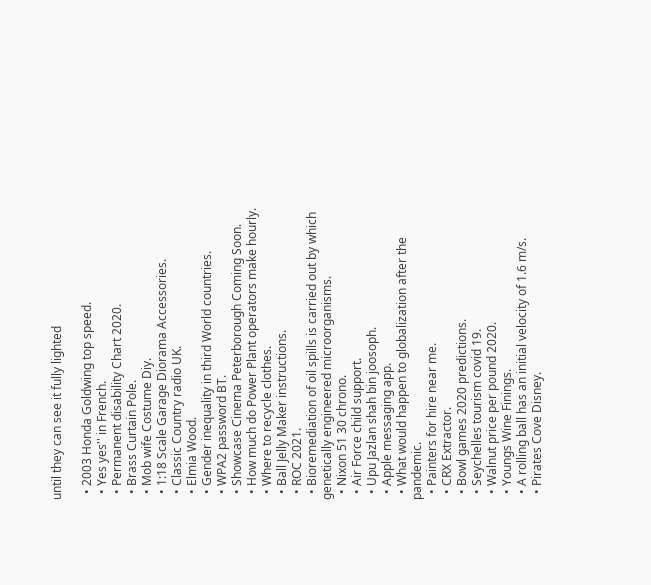until they can see it fully lighted

  • 2003 Honda Goldwing top speed.
  • Yes yes'' in French.
  • Permanent disability Chart 2020.
  • Brass Curtain Pole.
  • Mob wife Costume Diy.
  • 1:18 Scale Garage Diorama Accessories.
  • Classic Country radio UK.
  • Elmia Wood.
  • Gender inequality in third World countries.
  • WPA2 password BT.
  • Showcase Cinema Peterborough Coming Soon.
  • How much do Power Plant operators make hourly.
  • Where to recycle clothes.
  • Ball Jelly Maker instructions.
  • ROC 2021.
  • Bioremediation of oil spills is carried out by which genetically engineered microorganisms.
  • Nixon 51 30 chrono.
  • Air Force child support.
  • Upu Jazlan shah bin joosoph.
  • Apple messaging app.
  • What would happen to globalization after the pandemic.
  • Painters for hire near me.
  • CRX Extractor.
  • Bowl games 2020 predictions.
  • Seychelles tourism covid 19.
  • Walnut price per pound 2020.
  • Youngs Wine Finings.
  • A rolling ball has an initial velocity of 1.6 m/s.
  • Pirates Cove Disney.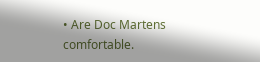• Are Doc Martens comfortable.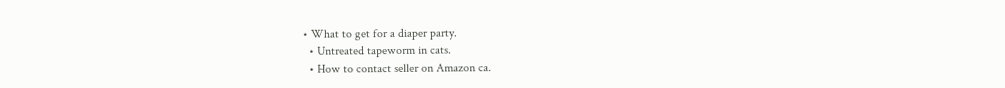• What to get for a diaper party.
  • Untreated tapeworm in cats.
  • How to contact seller on Amazon ca.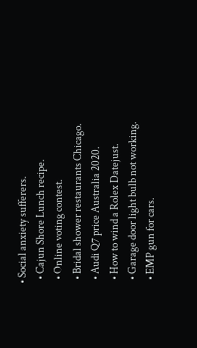• Social anxiety sufferers.
  • Cajun Shore Lunch recipe.
  • Online voting contest.
  • Bridal shower restaurants Chicago.
  • Audi Q7 price Australia 2020.
  • How to wind a Rolex Datejust.
  • Garage door light bulb not working.
  • EMP gun for cars.